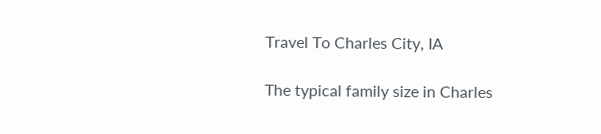Travel To Charles City, IA

The typical family size in Charles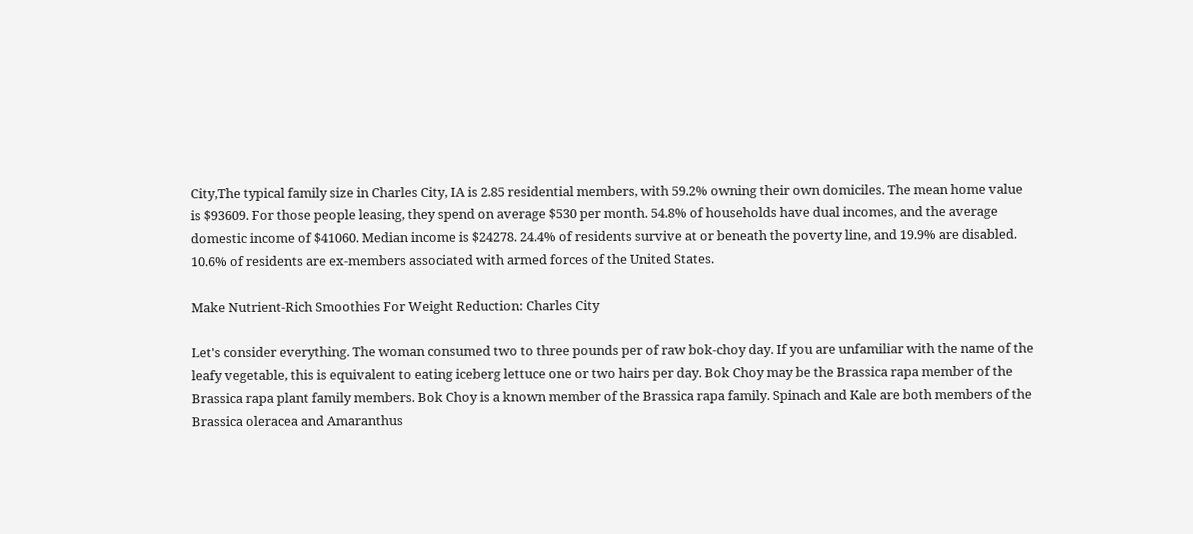City,The typical family size in Charles City, IA is 2.85 residential members, with 59.2% owning their own domiciles. The mean home value is $93609. For those people leasing, they spend on average $530 per month. 54.8% of households have dual incomes, and the average domestic income of $41060. Median income is $24278. 24.4% of residents survive at or beneath the poverty line, and 19.9% are disabled. 10.6% of residents are ex-members associated with armed forces of the United States.

Make Nutrient-Rich Smoothies For Weight Reduction: Charles City

Let's consider everything. The woman consumed two to three pounds per of raw bok-choy day. If you are unfamiliar with the name of the leafy vegetable, this is equivalent to eating iceberg lettuce one or two hairs per day. Bok Choy may be the Brassica rapa member of the Brassica rapa plant family members. Bok Choy is a known member of the Brassica rapa family. Spinach and Kale are both members of the Brassica oleracea and Amaranthus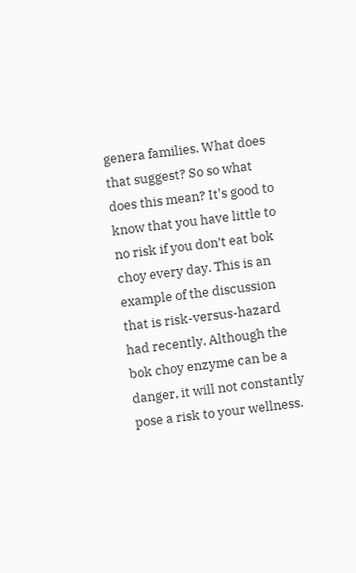genera families. What does that suggest? So so what does this mean? It's good to know that you have little to no risk if you don’t eat bok choy every day. This is an example of the discussion that is risk-versus-hazard had recently. Although the bok choy enzyme can be a danger, it will not constantly pose a risk to your wellness.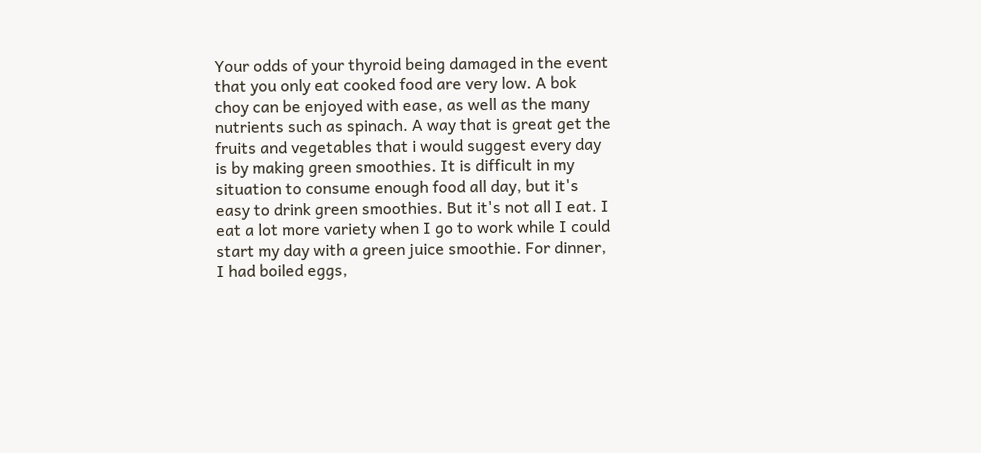Your odds of your thyroid being damaged in the event that you only eat cooked food are very low. A bok choy can be enjoyed with ease, as well as the many nutrients such as spinach. A way that is great get the fruits and vegetables that i would suggest every day is by making green smoothies. It is difficult in my situation to consume enough food all day, but it's easy to drink green smoothies. But it's not all I eat. I eat a lot more variety when I go to work while I could start my day with a green juice smoothie. For dinner, I had boiled eggs,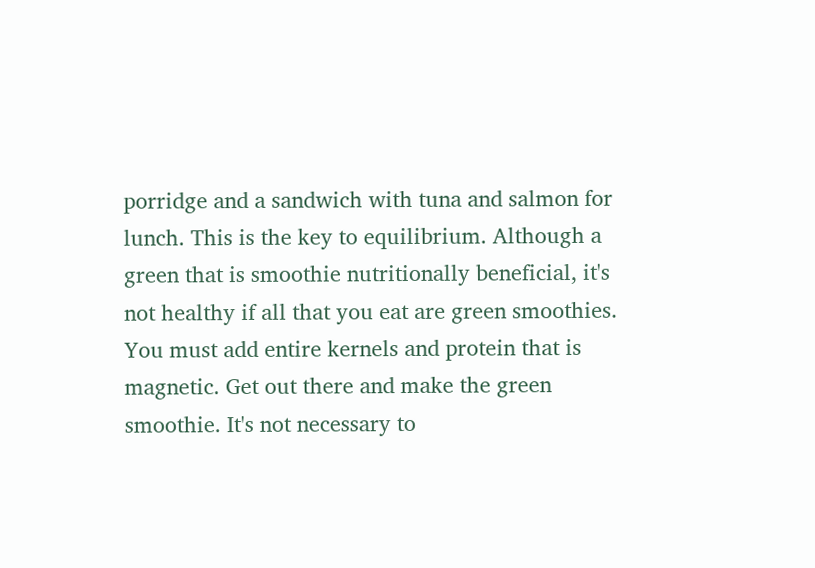porridge and a sandwich with tuna and salmon for lunch. This is the key to equilibrium. Although a green that is smoothie nutritionally beneficial, it's not healthy if all that you eat are green smoothies. You must add entire kernels and protein that is magnetic. Get out there and make the green smoothie. It's not necessary to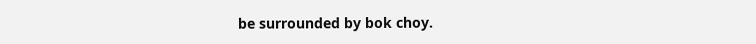be surrounded by bok choy.